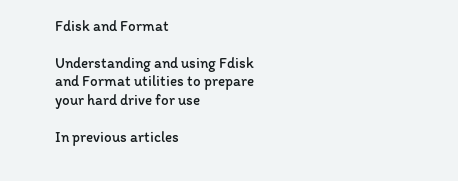Fdisk and Format

Understanding and using Fdisk and Format utilities to prepare your hard drive for use

In previous articles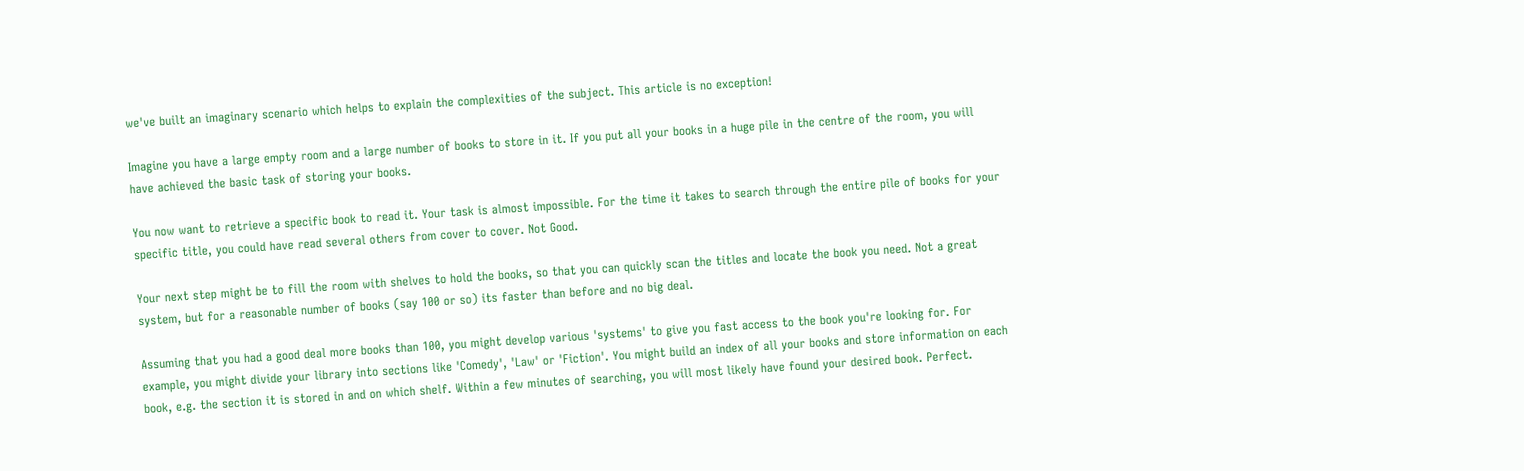we've built an imaginary scenario which helps to explain the complexities of the subject. This article is no exception!

Imagine you have a large empty room and a large number of books to store in it. If you put all your books in a huge pile in the centre of the room, you will have achieved the basic task of storing your books.

You now want to retrieve a specific book to read it. Your task is almost impossible. For the time it takes to search through the entire pile of books for your specific title, you could have read several others from cover to cover. Not Good.

Your next step might be to fill the room with shelves to hold the books, so that you can quickly scan the titles and locate the book you need. Not a great system, but for a reasonable number of books (say 100 or so) its faster than before and no big deal.

Assuming that you had a good deal more books than 100, you might develop various 'systems' to give you fast access to the book you're looking for. For example, you might divide your library into sections like 'Comedy', 'Law' or 'Fiction'. You might build an index of all your books and store information on each book, e.g. the section it is stored in and on which shelf. Within a few minutes of searching, you will most likely have found your desired book. Perfect.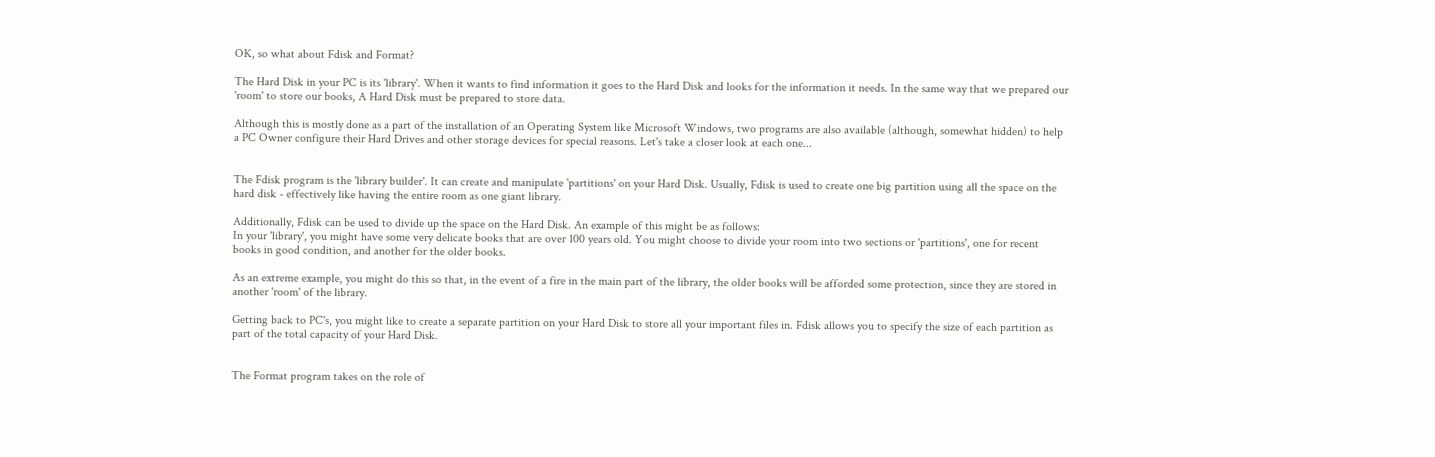OK, so what about Fdisk and Format?

The Hard Disk in your PC is its 'library'. When it wants to find information it goes to the Hard Disk and looks for the information it needs. In the same way that we prepared our 'room' to store our books, A Hard Disk must be prepared to store data.

Although this is mostly done as a part of the installation of an Operating System like Microsoft Windows, two programs are also available (although, somewhat hidden) to help a PC Owner configure their Hard Drives and other storage devices for special reasons. Let's take a closer look at each one...


The Fdisk program is the 'library builder'. It can create and manipulate 'partitions' on your Hard Disk. Usually, Fdisk is used to create one big partition using all the space on the hard disk - effectively like having the entire room as one giant library.

Additionally, Fdisk can be used to divide up the space on the Hard Disk. An example of this might be as follows:
In your 'library', you might have some very delicate books that are over 100 years old. You might choose to divide your room into two sections or 'partitions', one for recent books in good condition, and another for the older books.

As an extreme example, you might do this so that, in the event of a fire in the main part of the library, the older books will be afforded some protection, since they are stored in another 'room' of the library.

Getting back to PC's, you might like to create a separate partition on your Hard Disk to store all your important files in. Fdisk allows you to specify the size of each partition as part of the total capacity of your Hard Disk.


The Format program takes on the role of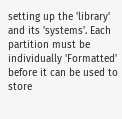setting up the 'library' and its 'systems'. Each partition must be individually 'Formatted' before it can be used to store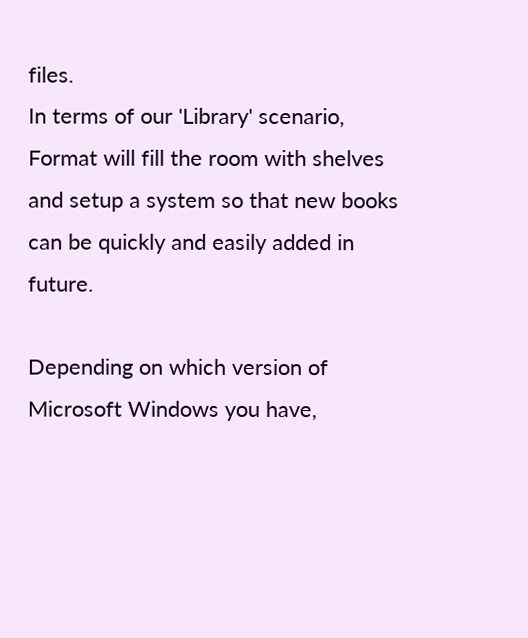files.
In terms of our 'Library' scenario, Format will fill the room with shelves and setup a system so that new books can be quickly and easily added in future.

Depending on which version of Microsoft Windows you have,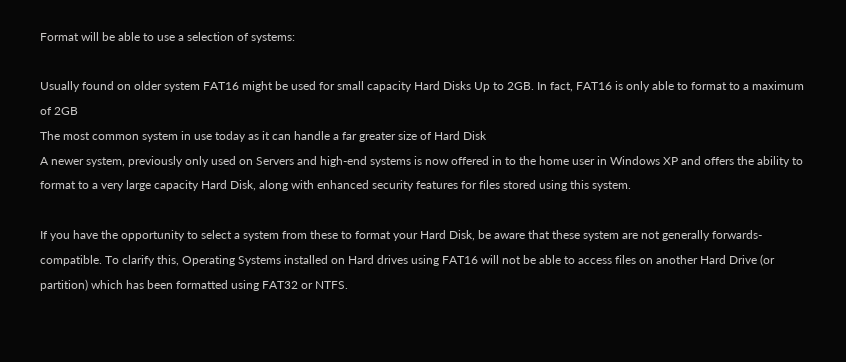Format will be able to use a selection of systems:

Usually found on older system FAT16 might be used for small capacity Hard Disks Up to 2GB. In fact, FAT16 is only able to format to a maximum of 2GB
The most common system in use today as it can handle a far greater size of Hard Disk
A newer system, previously only used on Servers and high-end systems is now offered in to the home user in Windows XP and offers the ability to format to a very large capacity Hard Disk, along with enhanced security features for files stored using this system.

If you have the opportunity to select a system from these to format your Hard Disk, be aware that these system are not generally forwards-compatible. To clarify this, Operating Systems installed on Hard drives using FAT16 will not be able to access files on another Hard Drive (or partition) which has been formatted using FAT32 or NTFS.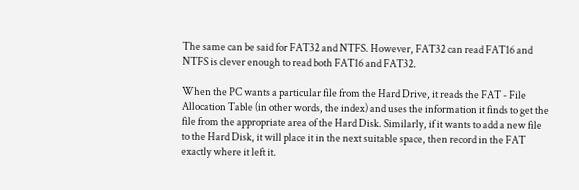The same can be said for FAT32 and NTFS. However, FAT32 can read FAT16 and NTFS is clever enough to read both FAT16 and FAT32.

When the PC wants a particular file from the Hard Drive, it reads the FAT - File Allocation Table (in other words, the index) and uses the information it finds to get the file from the appropriate area of the Hard Disk. Similarly, if it wants to add a new file to the Hard Disk, it will place it in the next suitable space, then record in the FAT exactly where it left it.